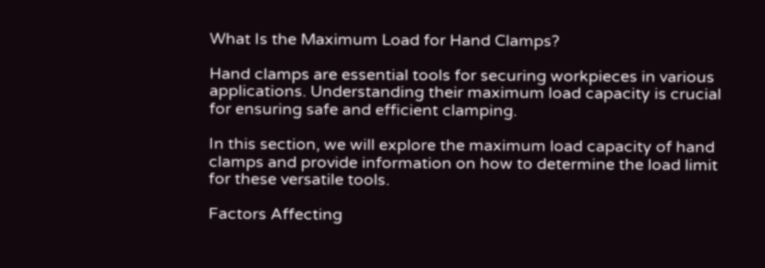What Is the Maximum Load for Hand Clamps?

Hand clamps are essential tools for securing workpieces in various applications. Understanding their maximum load capacity is crucial for ensuring safe and efficient clamping.

In this section, we will explore the maximum load capacity of hand clamps and provide information on how to determine the load limit for these versatile tools.

Factors Affecting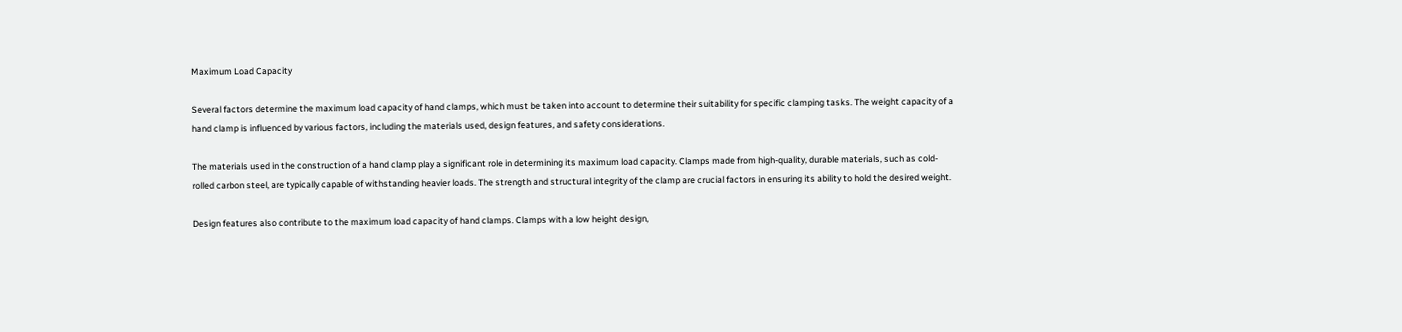Maximum Load Capacity

Several factors determine the maximum load capacity of hand clamps, which must be taken into account to determine their suitability for specific clamping tasks. The weight capacity of a hand clamp is influenced by various factors, including the materials used, design features, and safety considerations.

The materials used in the construction of a hand clamp play a significant role in determining its maximum load capacity. Clamps made from high-quality, durable materials, such as cold-rolled carbon steel, are typically capable of withstanding heavier loads. The strength and structural integrity of the clamp are crucial factors in ensuring its ability to hold the desired weight.

Design features also contribute to the maximum load capacity of hand clamps. Clamps with a low height design,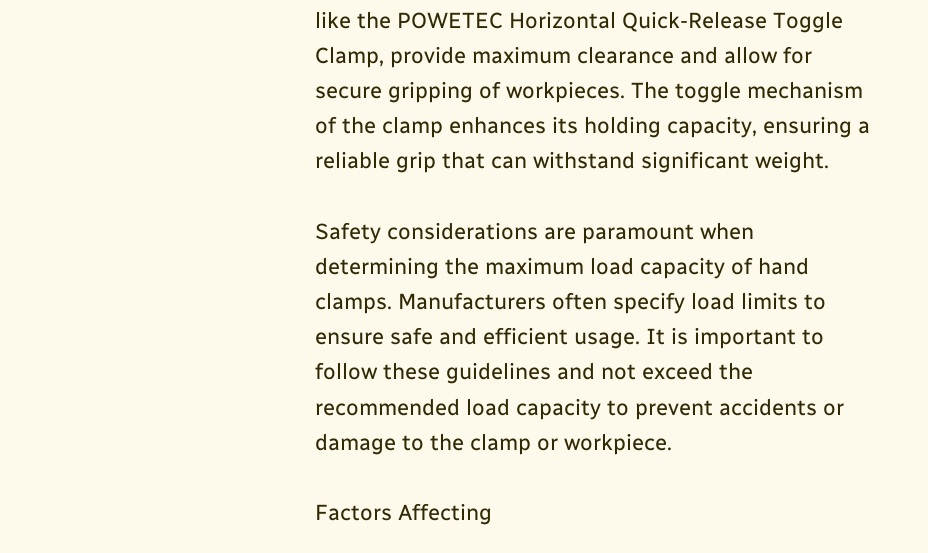like the POWETEC Horizontal Quick-Release Toggle Clamp, provide maximum clearance and allow for secure gripping of workpieces. The toggle mechanism of the clamp enhances its holding capacity, ensuring a reliable grip that can withstand significant weight.

Safety considerations are paramount when determining the maximum load capacity of hand clamps. Manufacturers often specify load limits to ensure safe and efficient usage. It is important to follow these guidelines and not exceed the recommended load capacity to prevent accidents or damage to the clamp or workpiece.

Factors Affecting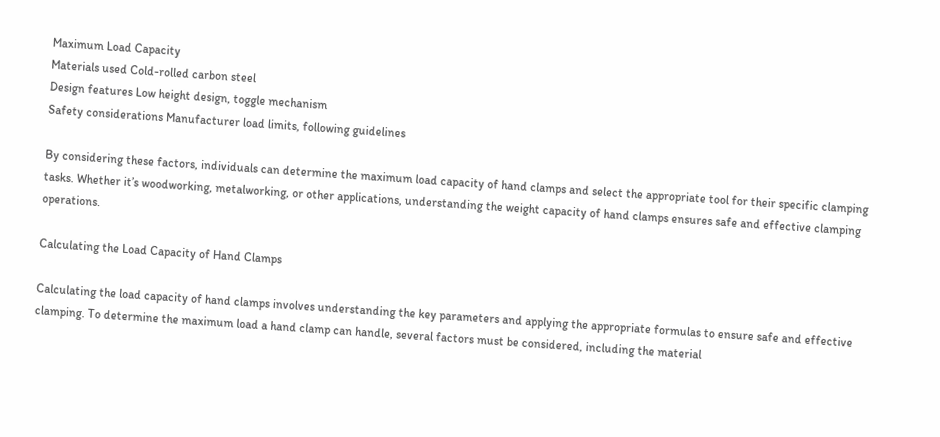Maximum Load Capacity
Materials used Cold-rolled carbon steel
Design features Low height design, toggle mechanism
Safety considerations Manufacturer load limits, following guidelines

By considering these factors, individuals can determine the maximum load capacity of hand clamps and select the appropriate tool for their specific clamping tasks. Whether it’s woodworking, metalworking, or other applications, understanding the weight capacity of hand clamps ensures safe and effective clamping operations.

Calculating the Load Capacity of Hand Clamps

Calculating the load capacity of hand clamps involves understanding the key parameters and applying the appropriate formulas to ensure safe and effective clamping. To determine the maximum load a hand clamp can handle, several factors must be considered, including the material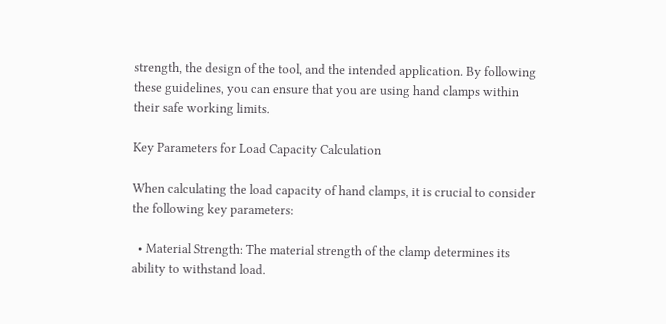strength, the design of the tool, and the intended application. By following these guidelines, you can ensure that you are using hand clamps within their safe working limits.

Key Parameters for Load Capacity Calculation

When calculating the load capacity of hand clamps, it is crucial to consider the following key parameters:

  • Material Strength: The material strength of the clamp determines its ability to withstand load.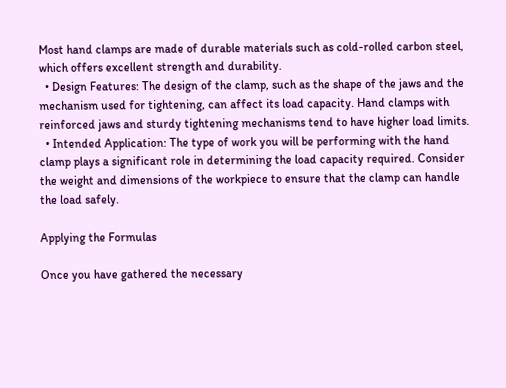Most hand clamps are made of durable materials such as cold-rolled carbon steel, which offers excellent strength and durability.
  • Design Features: The design of the clamp, such as the shape of the jaws and the mechanism used for tightening, can affect its load capacity. Hand clamps with reinforced jaws and sturdy tightening mechanisms tend to have higher load limits.
  • Intended Application: The type of work you will be performing with the hand clamp plays a significant role in determining the load capacity required. Consider the weight and dimensions of the workpiece to ensure that the clamp can handle the load safely.

Applying the Formulas

Once you have gathered the necessary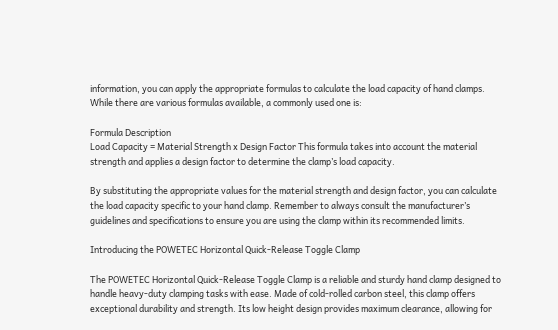information, you can apply the appropriate formulas to calculate the load capacity of hand clamps. While there are various formulas available, a commonly used one is:

Formula Description
Load Capacity = Material Strength x Design Factor This formula takes into account the material strength and applies a design factor to determine the clamp’s load capacity.

By substituting the appropriate values for the material strength and design factor, you can calculate the load capacity specific to your hand clamp. Remember to always consult the manufacturer’s guidelines and specifications to ensure you are using the clamp within its recommended limits.

Introducing the POWETEC Horizontal Quick-Release Toggle Clamp

The POWETEC Horizontal Quick-Release Toggle Clamp is a reliable and sturdy hand clamp designed to handle heavy-duty clamping tasks with ease. Made of cold-rolled carbon steel, this clamp offers exceptional durability and strength. Its low height design provides maximum clearance, allowing for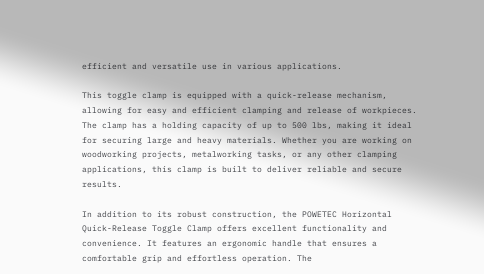efficient and versatile use in various applications.

This toggle clamp is equipped with a quick-release mechanism, allowing for easy and efficient clamping and release of workpieces. The clamp has a holding capacity of up to 500 lbs, making it ideal for securing large and heavy materials. Whether you are working on woodworking projects, metalworking tasks, or any other clamping applications, this clamp is built to deliver reliable and secure results.

In addition to its robust construction, the POWETEC Horizontal Quick-Release Toggle Clamp offers excellent functionality and convenience. It features an ergonomic handle that ensures a comfortable grip and effortless operation. The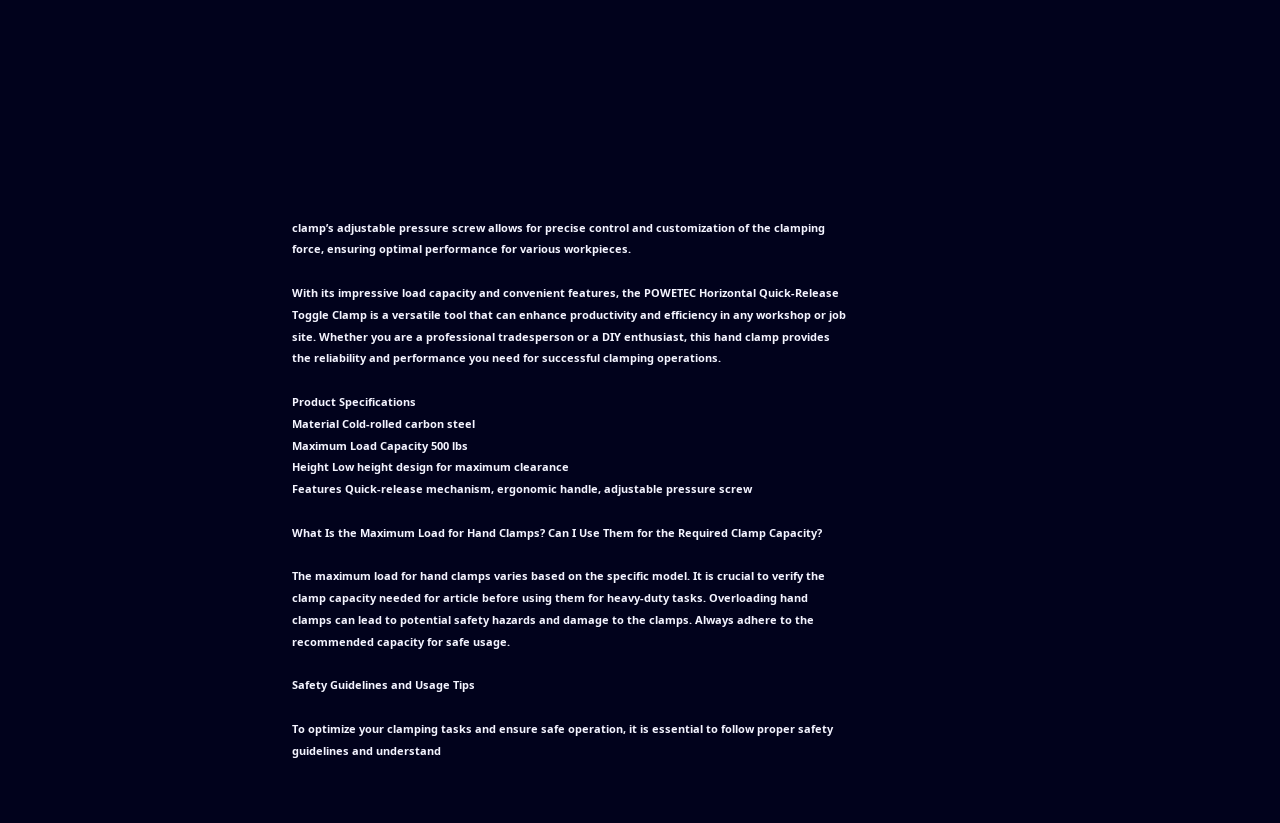clamp’s adjustable pressure screw allows for precise control and customization of the clamping force, ensuring optimal performance for various workpieces.

With its impressive load capacity and convenient features, the POWETEC Horizontal Quick-Release Toggle Clamp is a versatile tool that can enhance productivity and efficiency in any workshop or job site. Whether you are a professional tradesperson or a DIY enthusiast, this hand clamp provides the reliability and performance you need for successful clamping operations.

Product Specifications
Material Cold-rolled carbon steel
Maximum Load Capacity 500 lbs
Height Low height design for maximum clearance
Features Quick-release mechanism, ergonomic handle, adjustable pressure screw

What Is the Maximum Load for Hand Clamps? Can I Use Them for the Required Clamp Capacity?

The maximum load for hand clamps varies based on the specific model. It is crucial to verify the clamp capacity needed for article before using them for heavy-duty tasks. Overloading hand clamps can lead to potential safety hazards and damage to the clamps. Always adhere to the recommended capacity for safe usage.

Safety Guidelines and Usage Tips

To optimize your clamping tasks and ensure safe operation, it is essential to follow proper safety guidelines and understand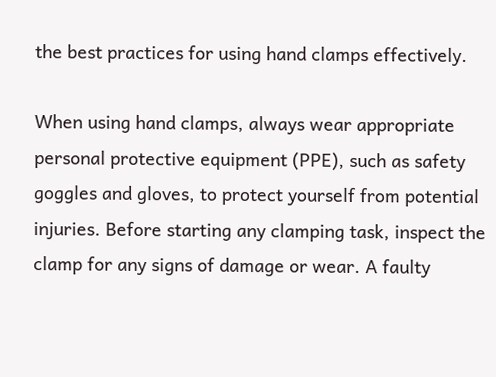the best practices for using hand clamps effectively.

When using hand clamps, always wear appropriate personal protective equipment (PPE), such as safety goggles and gloves, to protect yourself from potential injuries. Before starting any clamping task, inspect the clamp for any signs of damage or wear. A faulty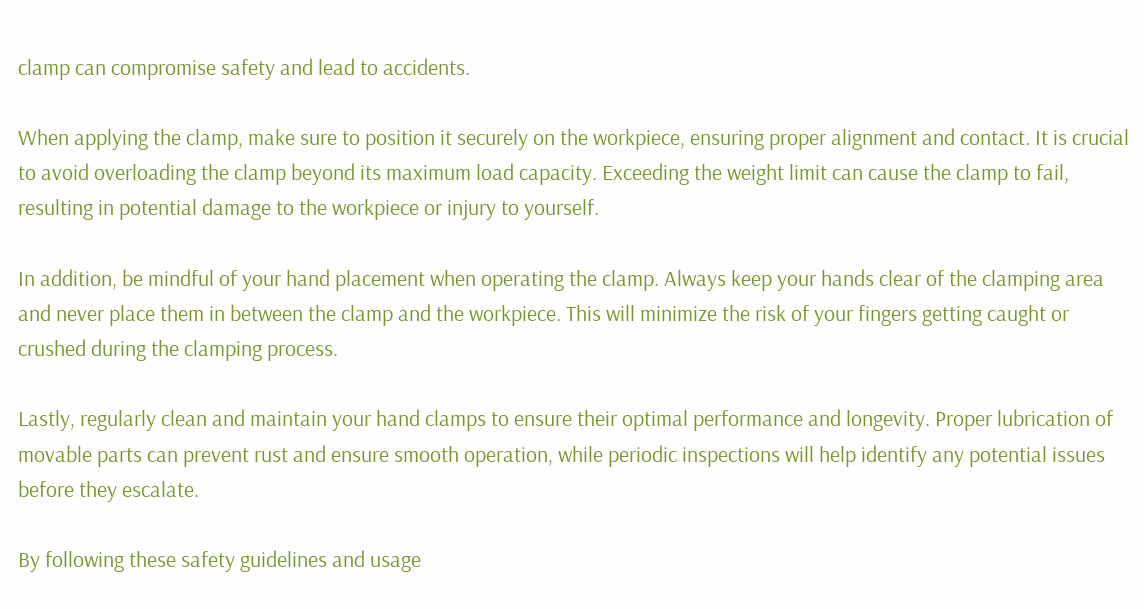clamp can compromise safety and lead to accidents.

When applying the clamp, make sure to position it securely on the workpiece, ensuring proper alignment and contact. It is crucial to avoid overloading the clamp beyond its maximum load capacity. Exceeding the weight limit can cause the clamp to fail, resulting in potential damage to the workpiece or injury to yourself.

In addition, be mindful of your hand placement when operating the clamp. Always keep your hands clear of the clamping area and never place them in between the clamp and the workpiece. This will minimize the risk of your fingers getting caught or crushed during the clamping process.

Lastly, regularly clean and maintain your hand clamps to ensure their optimal performance and longevity. Proper lubrication of movable parts can prevent rust and ensure smooth operation, while periodic inspections will help identify any potential issues before they escalate.

By following these safety guidelines and usage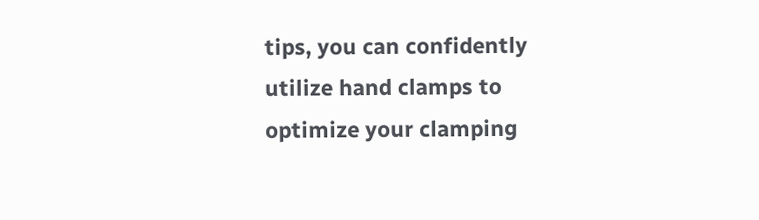tips, you can confidently utilize hand clamps to optimize your clamping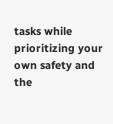tasks while prioritizing your own safety and the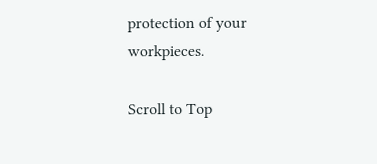protection of your workpieces.

Scroll to Top